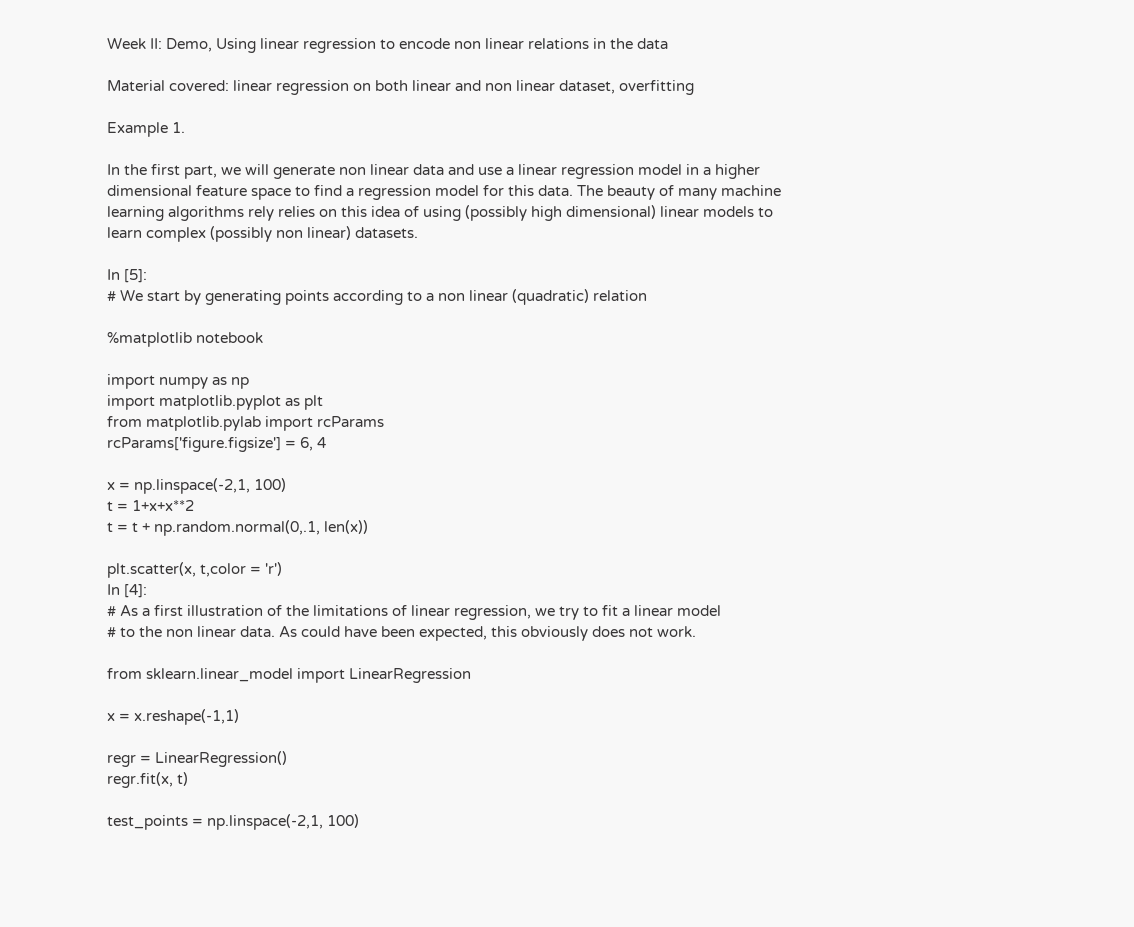Week II: Demo, Using linear regression to encode non linear relations in the data

Material covered: linear regression on both linear and non linear dataset, overfitting

Example 1.

In the first part, we will generate non linear data and use a linear regression model in a higher dimensional feature space to find a regression model for this data. The beauty of many machine learning algorithms rely relies on this idea of using (possibly high dimensional) linear models to learn complex (possibly non linear) datasets.

In [5]:
# We start by generating points according to a non linear (quadratic) relation

%matplotlib notebook

import numpy as np
import matplotlib.pyplot as plt
from matplotlib.pylab import rcParams
rcParams['figure.figsize'] = 6, 4

x = np.linspace(-2,1, 100)
t = 1+x+x**2
t = t + np.random.normal(0,.1, len(x))

plt.scatter(x, t,color = 'r')
In [4]:
# As a first illustration of the limitations of linear regression, we try to fit a linear model
# to the non linear data. As could have been expected, this obviously does not work.

from sklearn.linear_model import LinearRegression

x = x.reshape(-1,1)

regr = LinearRegression()
regr.fit(x, t)

test_points = np.linspace(-2,1, 100)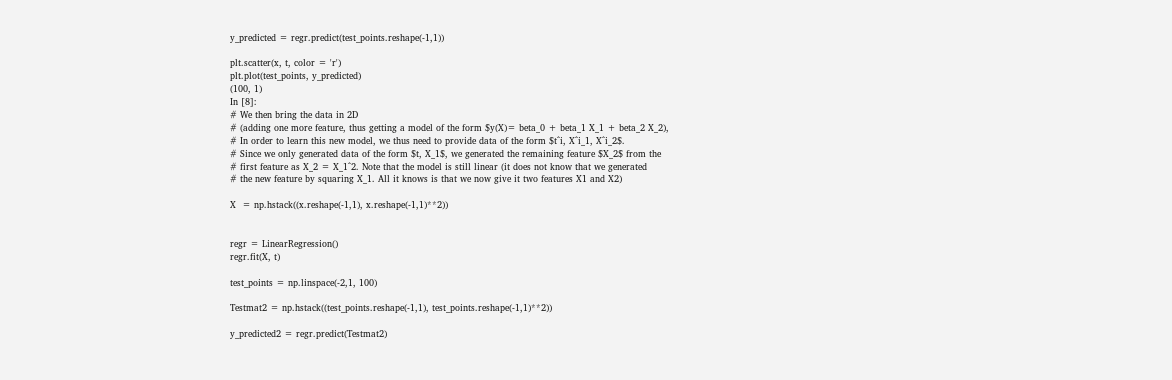y_predicted = regr.predict(test_points.reshape(-1,1))

plt.scatter(x, t, color = 'r')
plt.plot(test_points, y_predicted)
(100, 1)
In [8]:
# We then bring the data in 2D
# (adding one more feature, thus getting a model of the form $y(X)= beta_0 + beta_1 X_1 + beta_2 X_2),
# In order to learn this new model, we thus need to provide data of the form $t^i, X^i_1, X^i_2$.
# Since we only generated data of the form $t, X_1$, we generated the remaining feature $X_2$ from the
# first feature as X_2 = X_1^2. Note that the model is still linear (it does not know that we generated
# the new feature by squaring X_1. All it knows is that we now give it two features X1 and X2)

X  = np.hstack((x.reshape(-1,1), x.reshape(-1,1)**2))


regr = LinearRegression()
regr.fit(X, t)

test_points = np.linspace(-2,1, 100)

Testmat2 = np.hstack((test_points.reshape(-1,1), test_points.reshape(-1,1)**2))

y_predicted2 = regr.predict(Testmat2)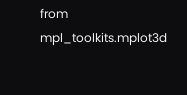from mpl_toolkits.mplot3d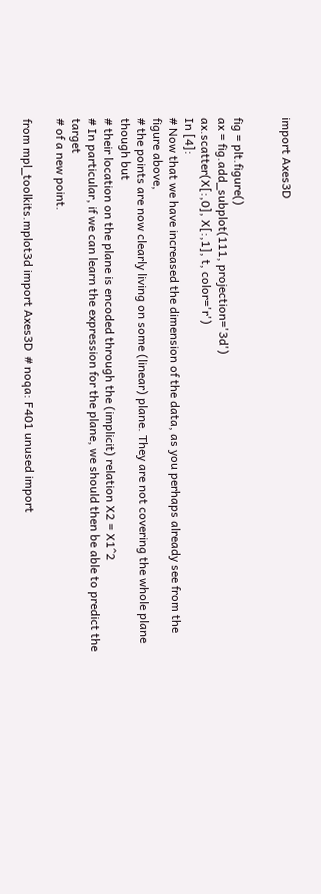import Axes3D


fig = plt.figure()
ax = fig.add_subplot(111, projection='3d')
ax.scatter(X[:,0], X[:,1], t, color='r')
In [4]:
# Now that we have increased the dimension of the data, as you perhaps already see from the figure above,
# the points are now clearly living on some (linear) plane. They are not covering the whole plane though but
# their location on the plane is encoded through the (implicit) relation X2 = X1^2
# In particular, if we can learn the expression for the plane, we should then be able to predict the target
# of a new point.

from mpl_toolkits.mplot3d import Axes3D  # noqa: F401 unused import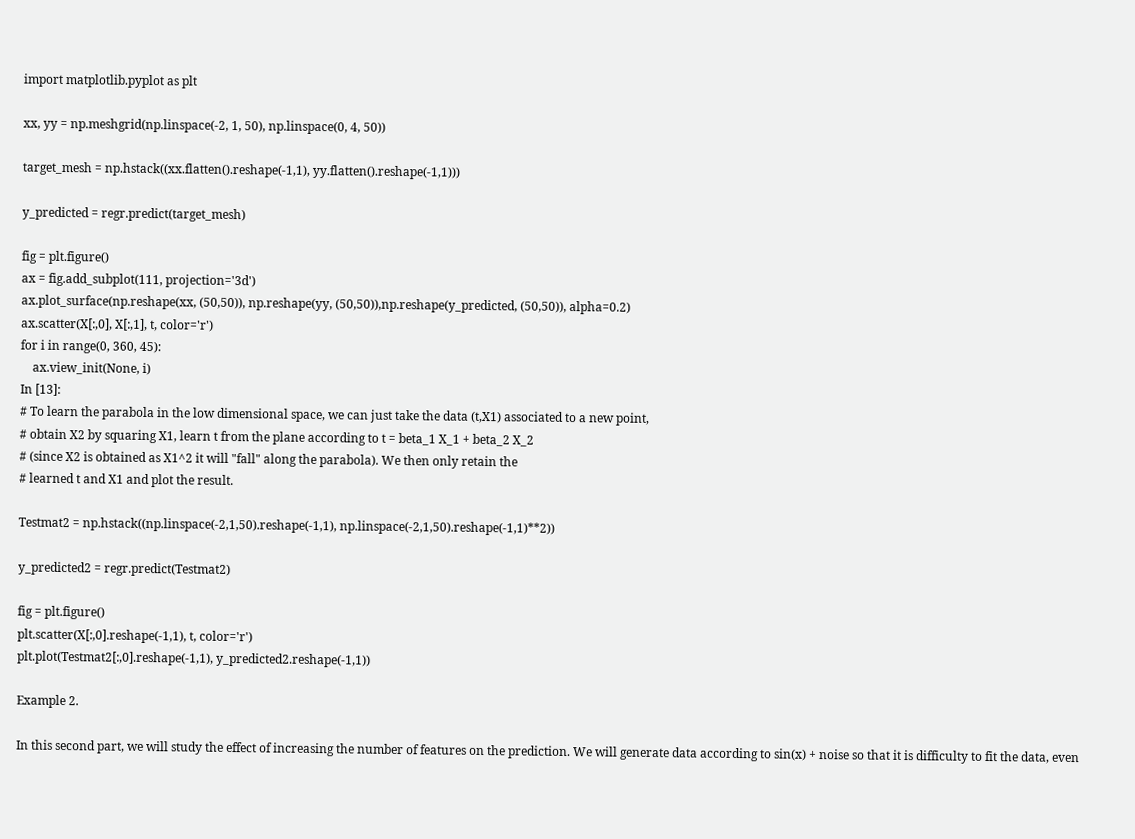import matplotlib.pyplot as plt

xx, yy = np.meshgrid(np.linspace(-2, 1, 50), np.linspace(0, 4, 50))

target_mesh = np.hstack((xx.flatten().reshape(-1,1), yy.flatten().reshape(-1,1)))

y_predicted = regr.predict(target_mesh)

fig = plt.figure()
ax = fig.add_subplot(111, projection='3d')
ax.plot_surface(np.reshape(xx, (50,50)), np.reshape(yy, (50,50)),np.reshape(y_predicted, (50,50)), alpha=0.2)
ax.scatter(X[:,0], X[:,1], t, color='r')
for i in range(0, 360, 45):
    ax.view_init(None, i)
In [13]:
# To learn the parabola in the low dimensional space, we can just take the data (t,X1) associated to a new point,
# obtain X2 by squaring X1, learn t from the plane according to t = beta_1 X_1 + beta_2 X_2
# (since X2 is obtained as X1^2 it will "fall" along the parabola). We then only retain the
# learned t and X1 and plot the result.

Testmat2 = np.hstack((np.linspace(-2,1,50).reshape(-1,1), np.linspace(-2,1,50).reshape(-1,1)**2))

y_predicted2 = regr.predict(Testmat2)

fig = plt.figure()
plt.scatter(X[:,0].reshape(-1,1), t, color='r')
plt.plot(Testmat2[:,0].reshape(-1,1), y_predicted2.reshape(-1,1))

Example 2.

In this second part, we will study the effect of increasing the number of features on the prediction. We will generate data according to sin(x) + noise so that it is difficulty to fit the data, even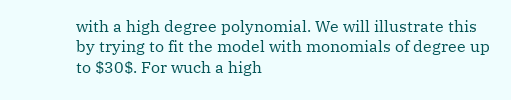with a high degree polynomial. We will illustrate this by trying to fit the model with monomials of degree up to $30$. For wuch a high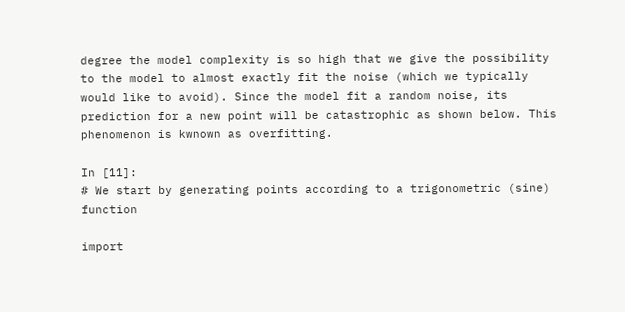degree the model complexity is so high that we give the possibility to the model to almost exactly fit the noise (which we typically would like to avoid). Since the model fit a random noise, its prediction for a new point will be catastrophic as shown below. This phenomenon is kwnown as overfitting.

In [11]:
# We start by generating points according to a trigonometric (sine) function

import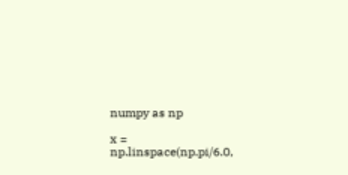numpy as np

x = np.linspace(np.pi/6.0,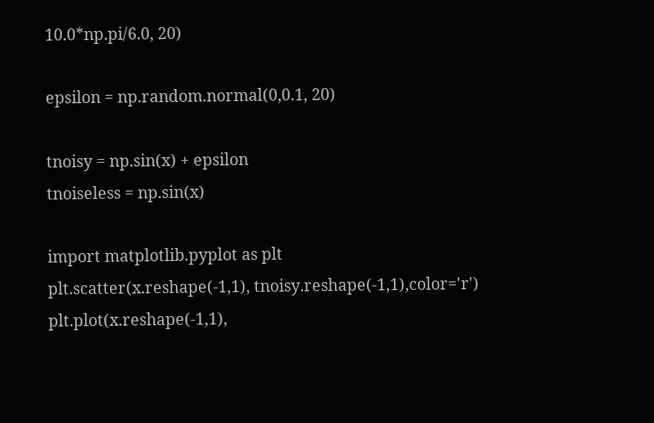10.0*np.pi/6.0, 20)

epsilon = np.random.normal(0,0.1, 20)

tnoisy = np.sin(x) + epsilon
tnoiseless = np.sin(x)

import matplotlib.pyplot as plt
plt.scatter(x.reshape(-1,1), tnoisy.reshape(-1,1),color='r')
plt.plot(x.reshape(-1,1),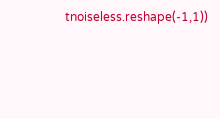tnoiseless.reshape(-1,1))